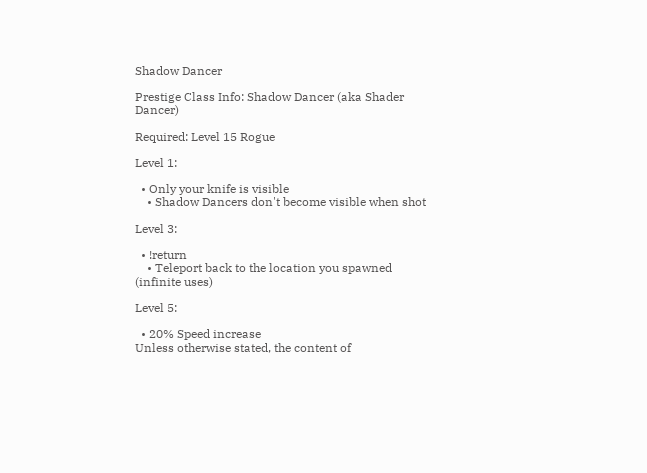Shadow Dancer

Prestige Class Info: Shadow Dancer (aka Shader Dancer)

Required: Level 15 Rogue

Level 1:

  • Only your knife is visible
    • Shadow Dancers don't become visible when shot

Level 3:

  • !return
    • Teleport back to the location you spawned (infinite uses)

Level 5:

  • 20% Speed increase
Unless otherwise stated, the content of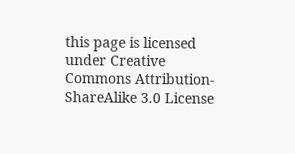this page is licensed under Creative Commons Attribution-ShareAlike 3.0 License